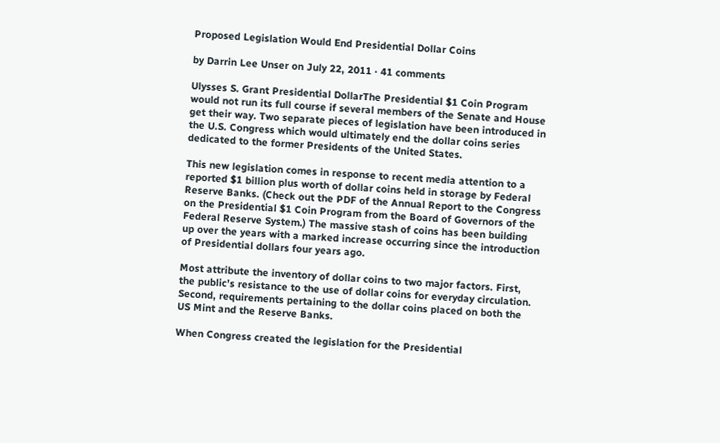Proposed Legislation Would End Presidential Dollar Coins

by Darrin Lee Unser on July 22, 2011 · 41 comments

Ulysses S. Grant Presidential DollarThe Presidential $1 Coin Program would not run its full course if several members of the Senate and House get their way. Two separate pieces of legislation have been introduced in the U.S. Congress which would ultimately end the dollar coins series dedicated to the former Presidents of the United States.

This new legislation comes in response to recent media attention to a reported $1 billion plus worth of dollar coins held in storage by Federal Reserve Banks. (Check out the PDF of the Annual Report to the Congress on the Presidential $1 Coin Program from the Board of Governors of the Federal Reserve System.) The massive stash of coins has been building up over the years with a marked increase occurring since the introduction of Presidential dollars four years ago.

Most attribute the inventory of dollar coins to two major factors. First, the public’s resistance to the use of dollar coins for everyday circulation. Second, requirements pertaining to the dollar coins placed on both the US Mint and the Reserve Banks.

When Congress created the legislation for the Presidential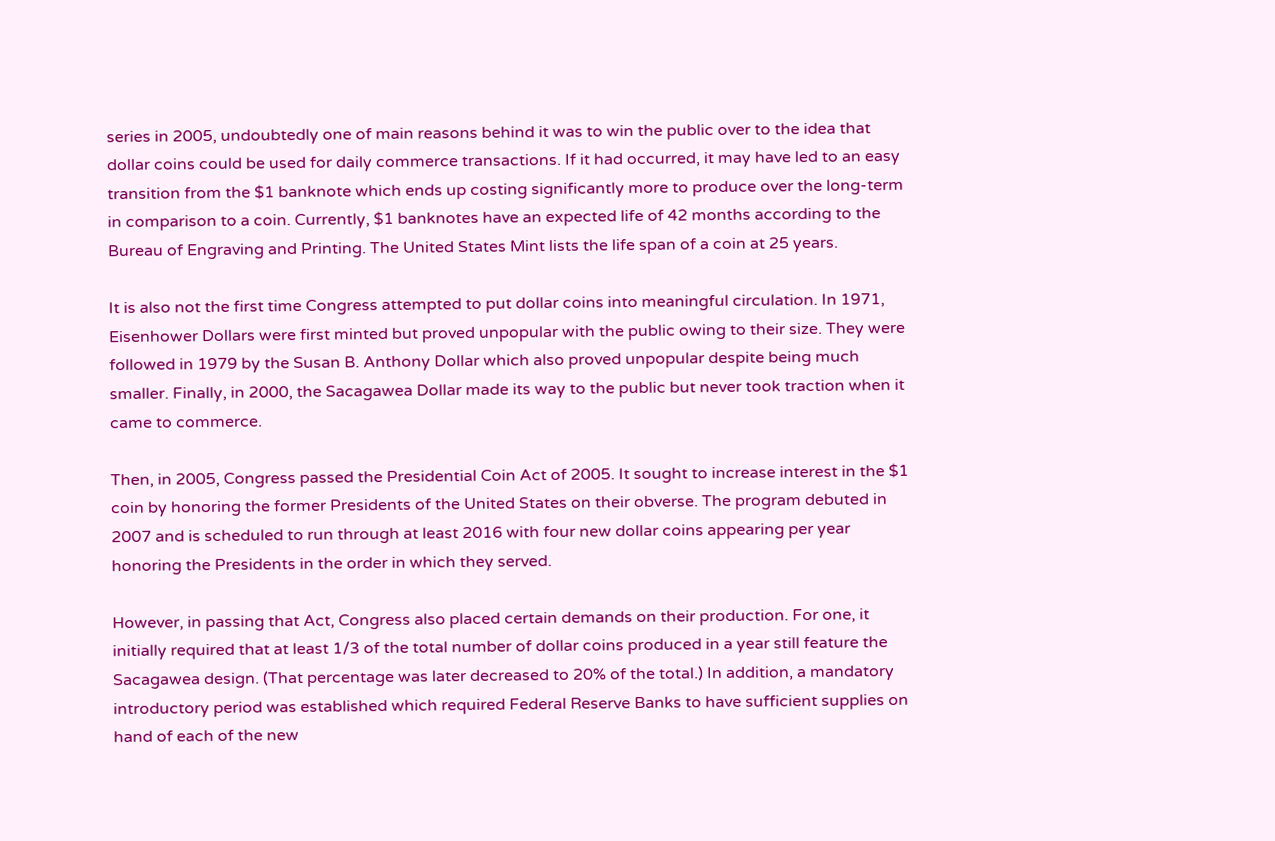series in 2005, undoubtedly one of main reasons behind it was to win the public over to the idea that dollar coins could be used for daily commerce transactions. If it had occurred, it may have led to an easy transition from the $1 banknote which ends up costing significantly more to produce over the long-term in comparison to a coin. Currently, $1 banknotes have an expected life of 42 months according to the Bureau of Engraving and Printing. The United States Mint lists the life span of a coin at 25 years.

It is also not the first time Congress attempted to put dollar coins into meaningful circulation. In 1971, Eisenhower Dollars were first minted but proved unpopular with the public owing to their size. They were followed in 1979 by the Susan B. Anthony Dollar which also proved unpopular despite being much smaller. Finally, in 2000, the Sacagawea Dollar made its way to the public but never took traction when it came to commerce.

Then, in 2005, Congress passed the Presidential Coin Act of 2005. It sought to increase interest in the $1 coin by honoring the former Presidents of the United States on their obverse. The program debuted in 2007 and is scheduled to run through at least 2016 with four new dollar coins appearing per year honoring the Presidents in the order in which they served.

However, in passing that Act, Congress also placed certain demands on their production. For one, it initially required that at least 1/3 of the total number of dollar coins produced in a year still feature the Sacagawea design. (That percentage was later decreased to 20% of the total.) In addition, a mandatory introductory period was established which required Federal Reserve Banks to have sufficient supplies on hand of each of the new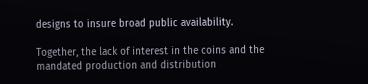designs to insure broad public availability.

Together, the lack of interest in the coins and the mandated production and distribution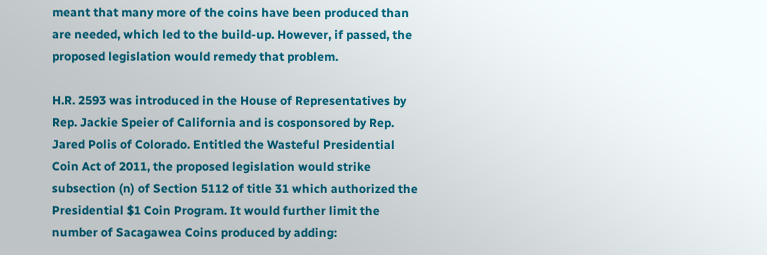meant that many more of the coins have been produced than are needed, which led to the build-up. However, if passed, the proposed legislation would remedy that problem.

H.R. 2593 was introduced in the House of Representatives by Rep. Jackie Speier of California and is cosponsored by Rep. Jared Polis of Colorado. Entitled the Wasteful Presidential Coin Act of 2011, the proposed legislation would strike subsection (n) of Section 5112 of title 31 which authorized the Presidential $1 Coin Program. It would further limit the number of Sacagawea Coins produced by adding: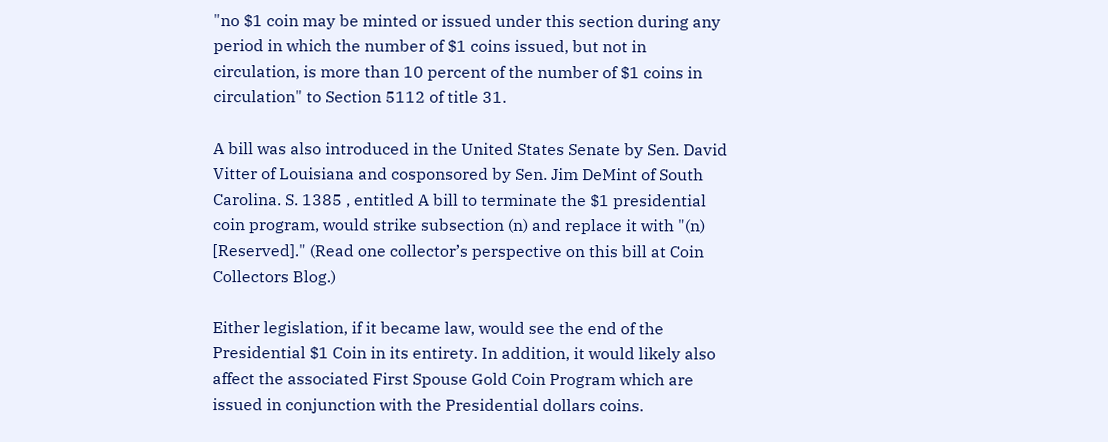"no $1 coin may be minted or issued under this section during any period in which the number of $1 coins issued, but not in circulation, is more than 10 percent of the number of $1 coins in circulation" to Section 5112 of title 31.

A bill was also introduced in the United States Senate by Sen. David Vitter of Louisiana and cosponsored by Sen. Jim DeMint of South Carolina. S. 1385 , entitled A bill to terminate the $1 presidential coin program, would strike subsection (n) and replace it with "(n) [Reserved]." (Read one collector’s perspective on this bill at Coin Collectors Blog.)

Either legislation, if it became law, would see the end of the Presidential $1 Coin in its entirety. In addition, it would likely also affect the associated First Spouse Gold Coin Program which are issued in conjunction with the Presidential dollars coins.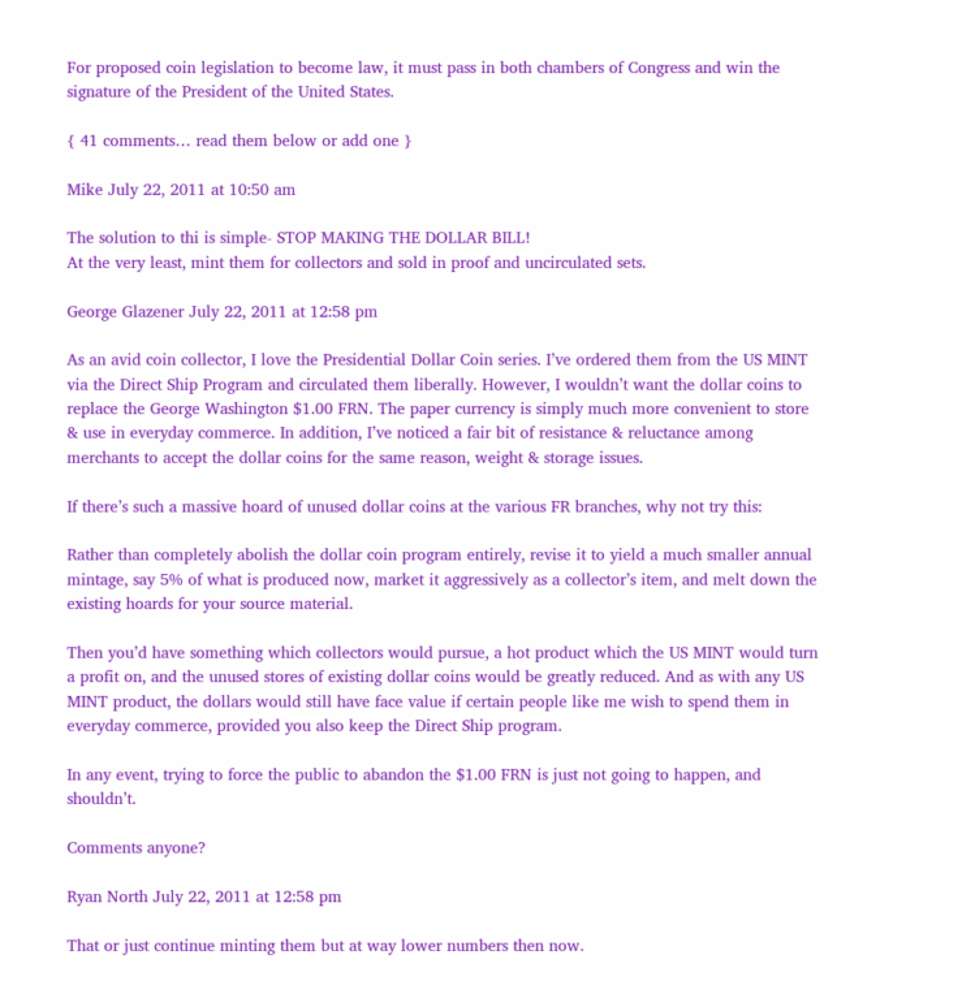For proposed coin legislation to become law, it must pass in both chambers of Congress and win the signature of the President of the United States.

{ 41 comments… read them below or add one }

Mike July 22, 2011 at 10:50 am

The solution to thi is simple- STOP MAKING THE DOLLAR BILL!
At the very least, mint them for collectors and sold in proof and uncirculated sets.

George Glazener July 22, 2011 at 12:58 pm

As an avid coin collector, I love the Presidential Dollar Coin series. I’ve ordered them from the US MINT via the Direct Ship Program and circulated them liberally. However, I wouldn’t want the dollar coins to replace the George Washington $1.00 FRN. The paper currency is simply much more convenient to store & use in everyday commerce. In addition, I’ve noticed a fair bit of resistance & reluctance among merchants to accept the dollar coins for the same reason, weight & storage issues.

If there’s such a massive hoard of unused dollar coins at the various FR branches, why not try this:

Rather than completely abolish the dollar coin program entirely, revise it to yield a much smaller annual mintage, say 5% of what is produced now, market it aggressively as a collector’s item, and melt down the existing hoards for your source material.

Then you’d have something which collectors would pursue, a hot product which the US MINT would turn a profit on, and the unused stores of existing dollar coins would be greatly reduced. And as with any US MINT product, the dollars would still have face value if certain people like me wish to spend them in everyday commerce, provided you also keep the Direct Ship program.

In any event, trying to force the public to abandon the $1.00 FRN is just not going to happen, and shouldn’t.

Comments anyone?

Ryan North July 22, 2011 at 12:58 pm

That or just continue minting them but at way lower numbers then now.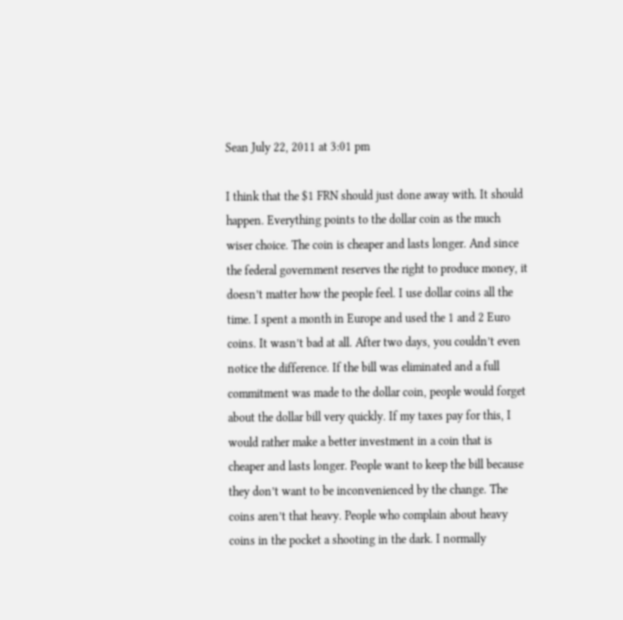Sean July 22, 2011 at 3:01 pm

I think that the $1 FRN should just done away with. It should happen. Everything points to the dollar coin as the much wiser choice. The coin is cheaper and lasts longer. And since the federal government reserves the right to produce money, it doesn’t matter how the people feel. I use dollar coins all the time. I spent a month in Europe and used the 1 and 2 Euro coins. It wasn’t bad at all. After two days, you couldn’t even notice the difference. If the bill was eliminated and a full commitment was made to the dollar coin, people would forget about the dollar bill very quickly. If my taxes pay for this, I would rather make a better investment in a coin that is cheaper and lasts longer. People want to keep the bill because they don’t want to be inconvenienced by the change. The coins aren’t that heavy. People who complain about heavy coins in the pocket a shooting in the dark. I normally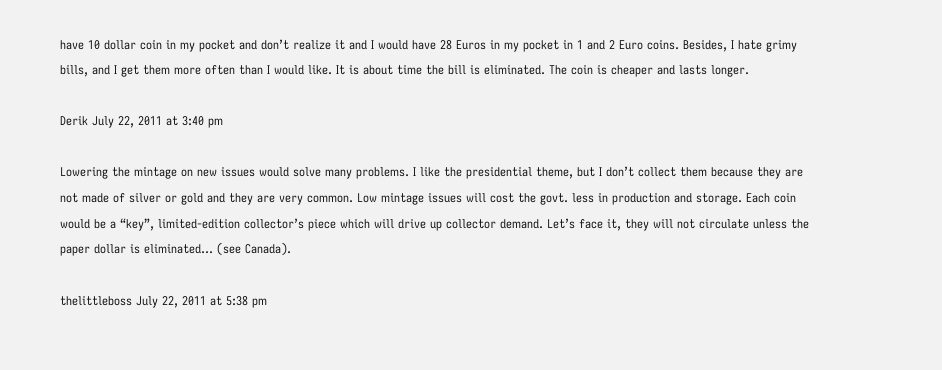have 10 dollar coin in my pocket and don’t realize it and I would have 28 Euros in my pocket in 1 and 2 Euro coins. Besides, I hate grimy bills, and I get them more often than I would like. It is about time the bill is eliminated. The coin is cheaper and lasts longer.

Derik July 22, 2011 at 3:40 pm

Lowering the mintage on new issues would solve many problems. I like the presidential theme, but I don’t collect them because they are not made of silver or gold and they are very common. Low mintage issues will cost the govt. less in production and storage. Each coin would be a “key”, limited-edition collector’s piece which will drive up collector demand. Let’s face it, they will not circulate unless the paper dollar is eliminated… (see Canada).

thelittleboss July 22, 2011 at 5:38 pm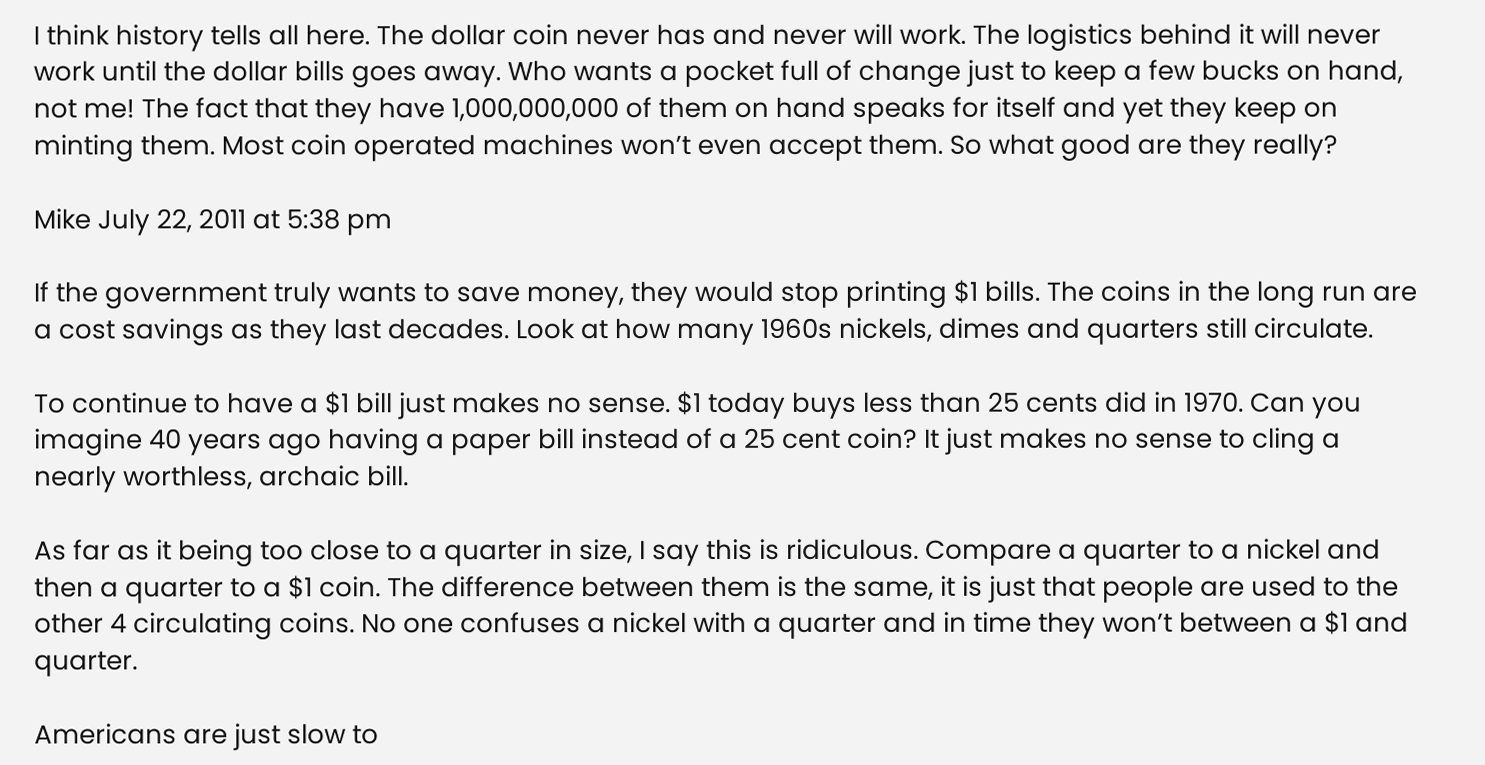I think history tells all here. The dollar coin never has and never will work. The logistics behind it will never work until the dollar bills goes away. Who wants a pocket full of change just to keep a few bucks on hand, not me! The fact that they have 1,000,000,000 of them on hand speaks for itself and yet they keep on minting them. Most coin operated machines won’t even accept them. So what good are they really?

Mike July 22, 2011 at 5:38 pm

If the government truly wants to save money, they would stop printing $1 bills. The coins in the long run are a cost savings as they last decades. Look at how many 1960s nickels, dimes and quarters still circulate.

To continue to have a $1 bill just makes no sense. $1 today buys less than 25 cents did in 1970. Can you imagine 40 years ago having a paper bill instead of a 25 cent coin? It just makes no sense to cling a nearly worthless, archaic bill.

As far as it being too close to a quarter in size, I say this is ridiculous. Compare a quarter to a nickel and then a quarter to a $1 coin. The difference between them is the same, it is just that people are used to the other 4 circulating coins. No one confuses a nickel with a quarter and in time they won’t between a $1 and quarter.

Americans are just slow to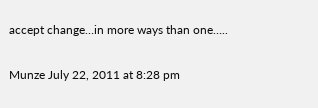accept change…in more ways than one…..

Munze July 22, 2011 at 8:28 pm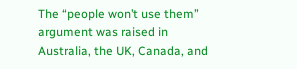The “people won’t use them” argument was raised in Australia, the UK, Canada, and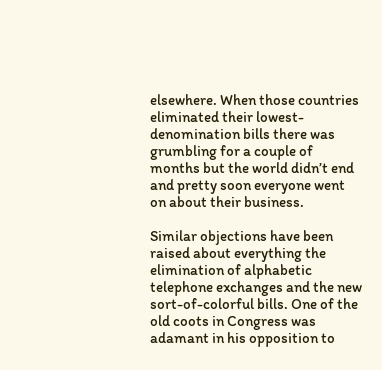elsewhere. When those countries eliminated their lowest-denomination bills there was grumbling for a couple of months but the world didn’t end and pretty soon everyone went on about their business.

Similar objections have been raised about everything the elimination of alphabetic telephone exchanges and the new sort-of-colorful bills. One of the old coots in Congress was adamant in his opposition to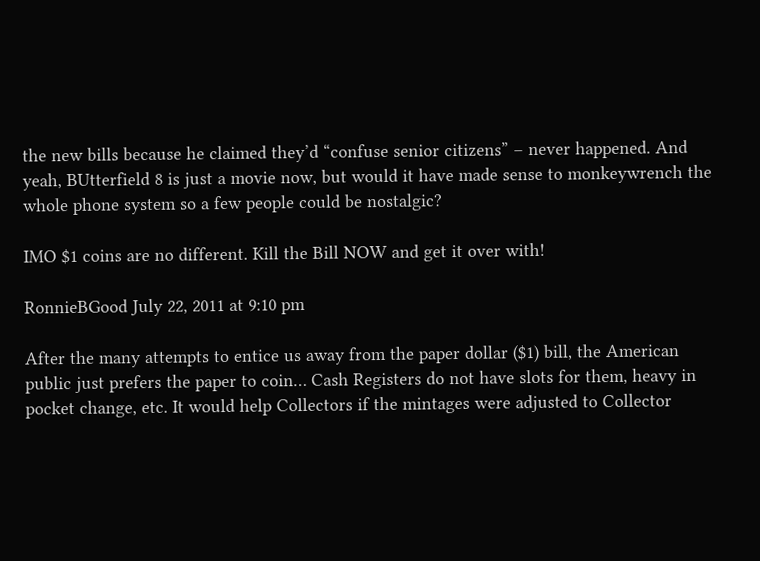the new bills because he claimed they’d “confuse senior citizens” – never happened. And yeah, BUtterfield 8 is just a movie now, but would it have made sense to monkeywrench the whole phone system so a few people could be nostalgic?

IMO $1 coins are no different. Kill the Bill NOW and get it over with!

RonnieBGood July 22, 2011 at 9:10 pm

After the many attempts to entice us away from the paper dollar ($1) bill, the American public just prefers the paper to coin… Cash Registers do not have slots for them, heavy in pocket change, etc. It would help Collectors if the mintages were adjusted to Collector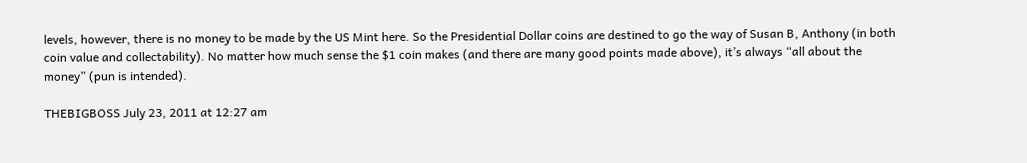levels, however, there is no money to be made by the US Mint here. So the Presidential Dollar coins are destined to go the way of Susan B, Anthony (in both coin value and collectability). No matter how much sense the $1 coin makes (and there are many good points made above), it’s always “all about the money” (pun is intended).

THEBIGBOSS July 23, 2011 at 12:27 am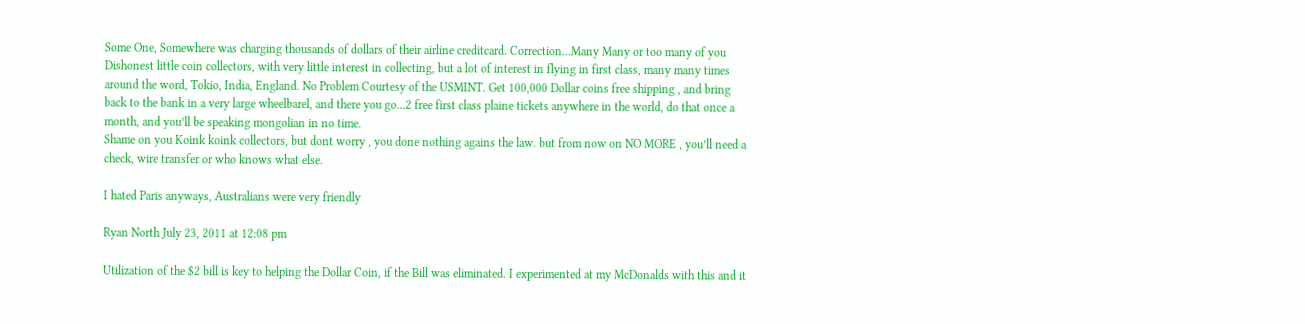Some One, Somewhere was charging thousands of dollars of their airline creditcard. Correction…Many Many or too many of you Dishonest little coin collectors, with very little interest in collecting, but a lot of interest in flying in first class, many many times around the word, Tokio, India, England. No Problem Courtesy of the USMINT. Get 100,000 Dollar coins free shipping , and bring back to the bank in a very large wheelbarel, and there you go…2 free first class plaine tickets anywhere in the world, do that once a month, and you’ll be speaking mongolian in no time.
Shame on you Koink koink collectors, but dont worry , you done nothing agains the law. but from now on NO MORE , you’ll need a check, wire transfer or who knows what else.

I hated Paris anyways, Australians were very friendly

Ryan North July 23, 2011 at 12:08 pm

Utilization of the $2 bill is key to helping the Dollar Coin, if the Bill was eliminated. I experimented at my McDonalds with this and it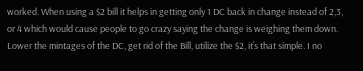worked. When using a $2 bill it helps in getting only 1 DC back in change instead of 2,3, or 4 which would cause people to go crazy saying the change is weighing them down. Lower the mintages of the DC, get rid of the Bill, utilize the $2, it’s that simple. I no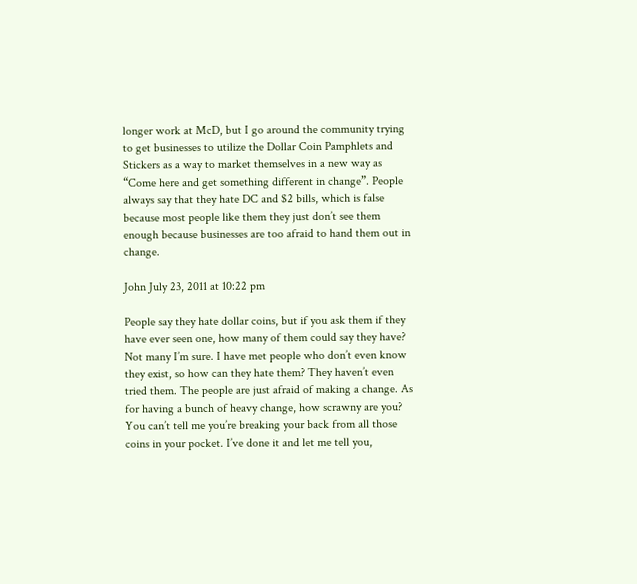longer work at McD, but I go around the community trying to get businesses to utilize the Dollar Coin Pamphlets and Stickers as a way to market themselves in a new way as “Come here and get something different in change”. People always say that they hate DC and $2 bills, which is false because most people like them they just don’t see them enough because businesses are too afraid to hand them out in change.

John July 23, 2011 at 10:22 pm

People say they hate dollar coins, but if you ask them if they have ever seen one, how many of them could say they have? Not many I’m sure. I have met people who don’t even know they exist, so how can they hate them? They haven’t even tried them. The people are just afraid of making a change. As for having a bunch of heavy change, how scrawny are you? You can’t tell me you’re breaking your back from all those coins in your pocket. I’ve done it and let me tell you,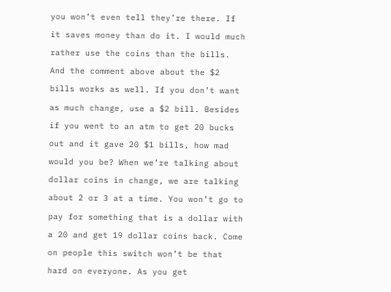you won’t even tell they’re there. If it saves money than do it. I would much rather use the coins than the bills. And the comment above about the $2 bills works as well. If you don’t want as much change, use a $2 bill. Besides if you went to an atm to get 20 bucks out and it gave 20 $1 bills, how mad would you be? When we’re talking about dollar coins in change, we are talking about 2 or 3 at a time. You won’t go to pay for something that is a dollar with a 20 and get 19 dollar coins back. Come on people this switch won’t be that hard on everyone. As you get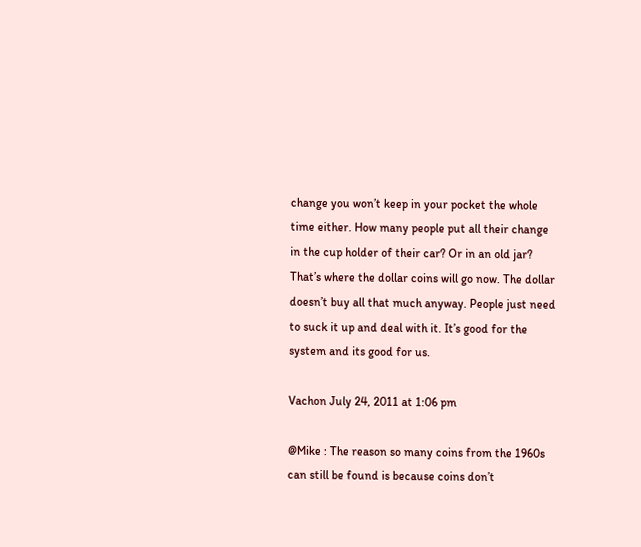change you won’t keep in your pocket the whole time either. How many people put all their change in the cup holder of their car? Or in an old jar? That’s where the dollar coins will go now. The dollar doesn’t buy all that much anyway. People just need to suck it up and deal with it. It’s good for the system and its good for us.

Vachon July 24, 2011 at 1:06 pm

@Mike : The reason so many coins from the 1960s can still be found is because coins don’t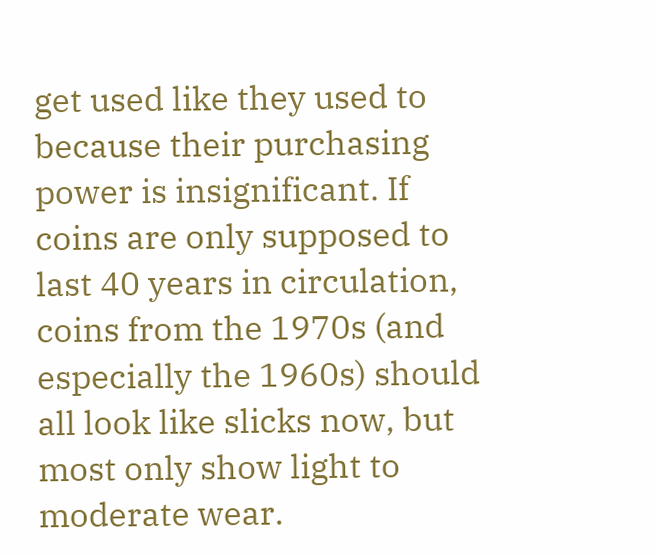get used like they used to because their purchasing power is insignificant. If coins are only supposed to last 40 years in circulation, coins from the 1970s (and especially the 1960s) should all look like slicks now, but most only show light to moderate wear.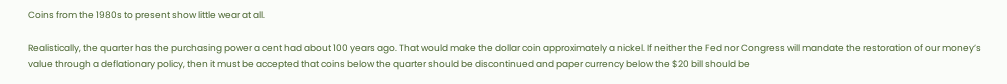Coins from the 1980s to present show little wear at all.

Realistically, the quarter has the purchasing power a cent had about 100 years ago. That would make the dollar coin approximately a nickel. If neither the Fed nor Congress will mandate the restoration of our money’s value through a deflationary policy, then it must be accepted that coins below the quarter should be discontinued and paper currency below the $20 bill should be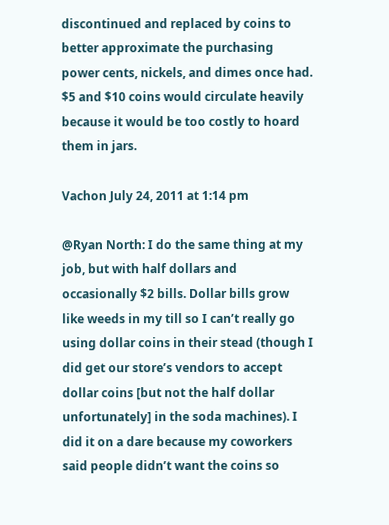discontinued and replaced by coins to better approximate the purchasing power cents, nickels, and dimes once had. $5 and $10 coins would circulate heavily because it would be too costly to hoard them in jars.

Vachon July 24, 2011 at 1:14 pm

@Ryan North: I do the same thing at my job, but with half dollars and occasionally $2 bills. Dollar bills grow like weeds in my till so I can’t really go using dollar coins in their stead (though I did get our store’s vendors to accept dollar coins [but not the half dollar unfortunately] in the soda machines). I did it on a dare because my coworkers said people didn’t want the coins so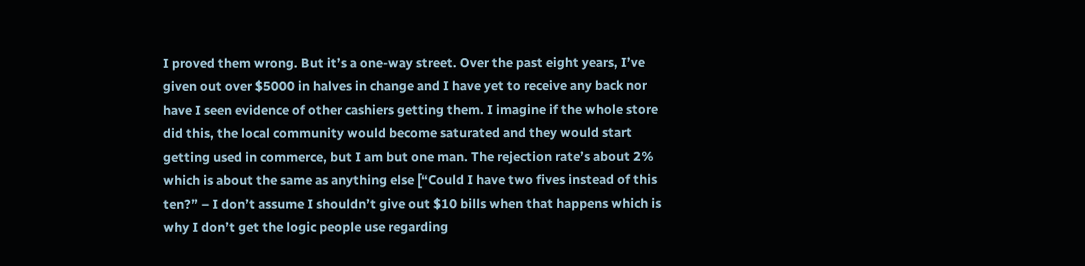I proved them wrong. But it’s a one-way street. Over the past eight years, I’ve given out over $5000 in halves in change and I have yet to receive any back nor have I seen evidence of other cashiers getting them. I imagine if the whole store did this, the local community would become saturated and they would start getting used in commerce, but I am but one man. The rejection rate’s about 2% which is about the same as anything else [“Could I have two fives instead of this ten?” – I don’t assume I shouldn’t give out $10 bills when that happens which is why I don’t get the logic people use regarding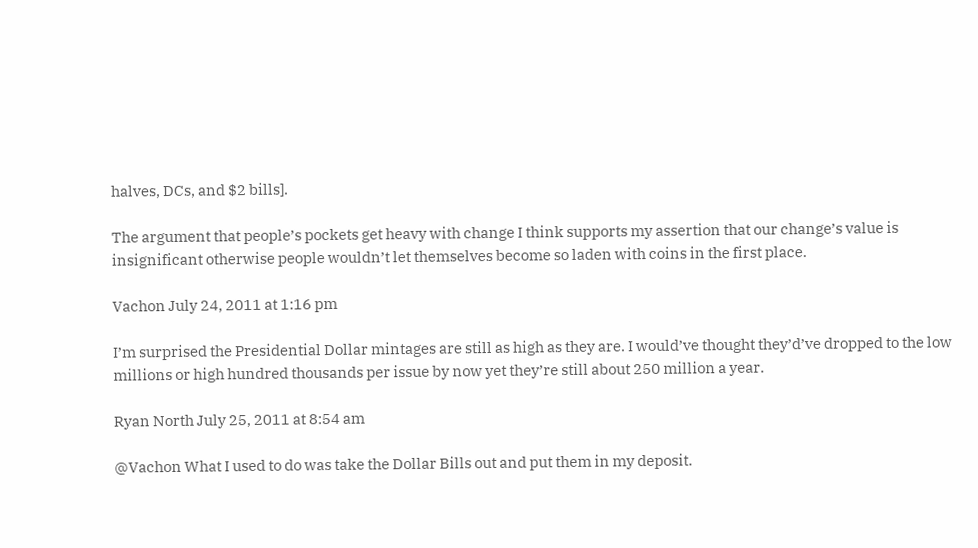halves, DCs, and $2 bills].

The argument that people’s pockets get heavy with change I think supports my assertion that our change’s value is insignificant otherwise people wouldn’t let themselves become so laden with coins in the first place.

Vachon July 24, 2011 at 1:16 pm

I’m surprised the Presidential Dollar mintages are still as high as they are. I would’ve thought they’d’ve dropped to the low millions or high hundred thousands per issue by now yet they’re still about 250 million a year.

Ryan North July 25, 2011 at 8:54 am

@Vachon What I used to do was take the Dollar Bills out and put them in my deposit.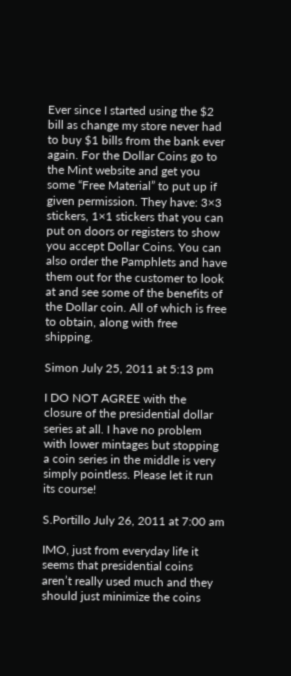Ever since I started using the $2 bill as change my store never had to buy $1 bills from the bank ever again. For the Dollar Coins go to the Mint website and get you some “Free Material” to put up if given permission. They have: 3×3 stickers, 1×1 stickers that you can put on doors or registers to show you accept Dollar Coins. You can also order the Pamphlets and have them out for the customer to look at and see some of the benefits of the Dollar coin. All of which is free to obtain, along with free shipping.

Simon July 25, 2011 at 5:13 pm

I DO NOT AGREE with the closure of the presidential dollar series at all. I have no problem with lower mintages but stopping a coin series in the middle is very simply pointless. Please let it run its course!

S.Portillo July 26, 2011 at 7:00 am

IMO, just from everyday life it seems that presidential coins aren’t really used much and they should just minimize the coins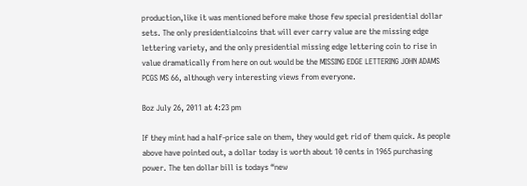production,like it was mentioned before make those few special presidential dollar sets. The only presidentialcoins that will ever carry value are the missing edge lettering variety, and the only presidential missing edge lettering coin to rise in value dramatically from here on out would be the MISSING EDGE LETTERING JOHN ADAMS PCGS MS 66, although very interesting views from everyone.

Boz July 26, 2011 at 4:23 pm

If they mint had a half-price sale on them, they would get rid of them quick. As people above have pointed out, a dollar today is worth about 10 cents in 1965 purchasing power. The ten dollar bill is todays “new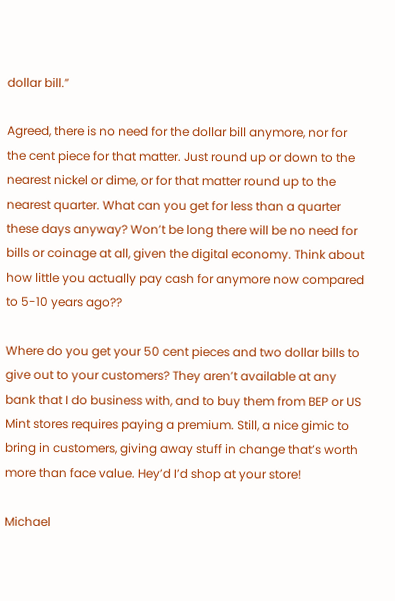dollar bill.”

Agreed, there is no need for the dollar bill anymore, nor for the cent piece for that matter. Just round up or down to the nearest nickel or dime, or for that matter round up to the nearest quarter. What can you get for less than a quarter these days anyway? Won’t be long there will be no need for bills or coinage at all, given the digital economy. Think about how little you actually pay cash for anymore now compared to 5-10 years ago??

Where do you get your 50 cent pieces and two dollar bills to give out to your customers? They aren’t available at any bank that I do business with, and to buy them from BEP or US Mint stores requires paying a premium. Still, a nice gimic to bring in customers, giving away stuff in change that’s worth more than face value. Hey’d I’d shop at your store!

Michael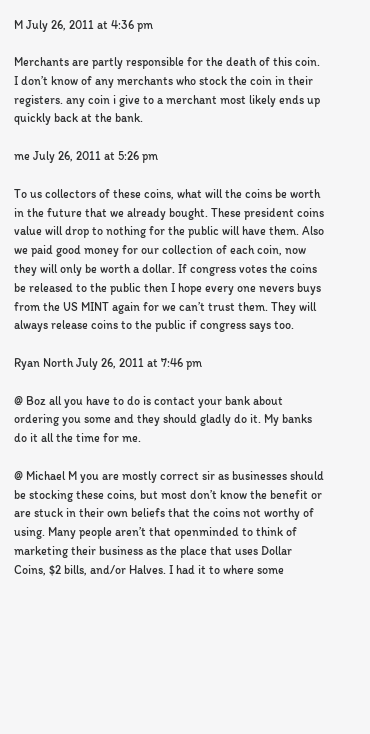M July 26, 2011 at 4:36 pm

Merchants are partly responsible for the death of this coin. I don’t know of any merchants who stock the coin in their registers. any coin i give to a merchant most likely ends up quickly back at the bank.

me July 26, 2011 at 5:26 pm

To us collectors of these coins, what will the coins be worth in the future that we already bought. These president coins value will drop to nothing for the public will have them. Also we paid good money for our collection of each coin, now they will only be worth a dollar. If congress votes the coins be released to the public then I hope every one nevers buys from the US MINT again for we can’t trust them. They will always release coins to the public if congress says too.

Ryan North July 26, 2011 at 7:46 pm

@ Boz all you have to do is contact your bank about ordering you some and they should gladly do it. My banks do it all the time for me.

@ Michael M you are mostly correct sir as businesses should be stocking these coins, but most don’t know the benefit or are stuck in their own beliefs that the coins not worthy of using. Many people aren’t that openminded to think of marketing their business as the place that uses Dollar Coins, $2 bills, and/or Halves. I had it to where some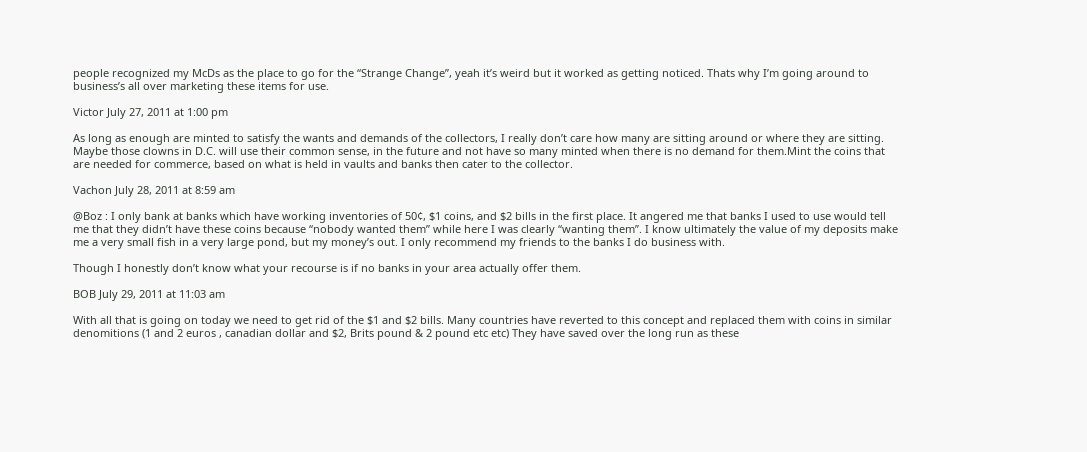people recognized my McDs as the place to go for the “Strange Change”, yeah it’s weird but it worked as getting noticed. Thats why I’m going around to business’s all over marketing these items for use.

Victor July 27, 2011 at 1:00 pm

As long as enough are minted to satisfy the wants and demands of the collectors, I really don’t care how many are sitting around or where they are sitting. Maybe those clowns in D.C. will use their common sense, in the future and not have so many minted when there is no demand for them.Mint the coins that are needed for commerce, based on what is held in vaults and banks then cater to the collector.

Vachon July 28, 2011 at 8:59 am

@Boz : I only bank at banks which have working inventories of 50¢, $1 coins, and $2 bills in the first place. It angered me that banks I used to use would tell me that they didn’t have these coins because “nobody wanted them” while here I was clearly “wanting them”. I know ultimately the value of my deposits make me a very small fish in a very large pond, but my money’s out. I only recommend my friends to the banks I do business with.

Though I honestly don’t know what your recourse is if no banks in your area actually offer them.

BOB July 29, 2011 at 11:03 am

With all that is going on today we need to get rid of the $1 and $2 bills. Many countries have reverted to this concept and replaced them with coins in similar denomitions (1 and 2 euros , canadian dollar and $2, Brits pound & 2 pound etc etc) They have saved over the long run as these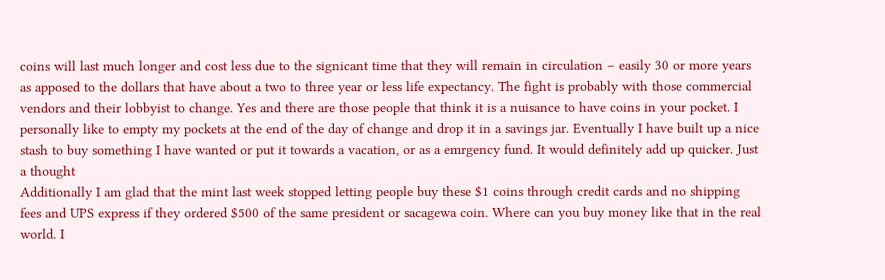coins will last much longer and cost less due to the signicant time that they will remain in circulation – easily 30 or more years as apposed to the dollars that have about a two to three year or less life expectancy. The fight is probably with those commercial vendors and their lobbyist to change. Yes and there are those people that think it is a nuisance to have coins in your pocket. I personally like to empty my pockets at the end of the day of change and drop it in a savings jar. Eventually I have built up a nice stash to buy something I have wanted or put it towards a vacation, or as a emrgency fund. It would definitely add up quicker. Just a thought
Additionally I am glad that the mint last week stopped letting people buy these $1 coins through credit cards and no shipping fees and UPS express if they ordered $500 of the same president or sacagewa coin. Where can you buy money like that in the real world. I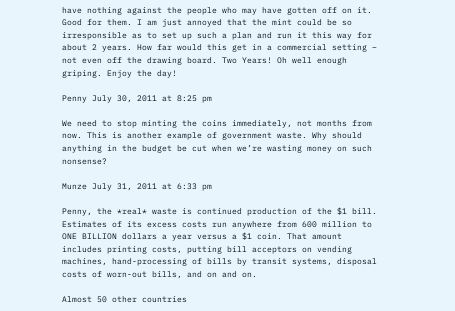have nothing against the people who may have gotten off on it. Good for them. I am just annoyed that the mint could be so irresponsible as to set up such a plan and run it this way for about 2 years. How far would this get in a commercial setting – not even off the drawing board. Two Years! Oh well enough griping. Enjoy the day!

Penny July 30, 2011 at 8:25 pm

We need to stop minting the coins immediately, not months from now. This is another example of government waste. Why should anything in the budget be cut when we’re wasting money on such nonsense?

Munze July 31, 2011 at 6:33 pm

Penny, the *real* waste is continued production of the $1 bill. Estimates of its excess costs run anywhere from 600 million to ONE BILLION dollars a year versus a $1 coin. That amount includes printing costs, putting bill acceptors on vending machines, hand-processing of bills by transit systems, disposal costs of worn-out bills, and on and on.

Almost 50 other countries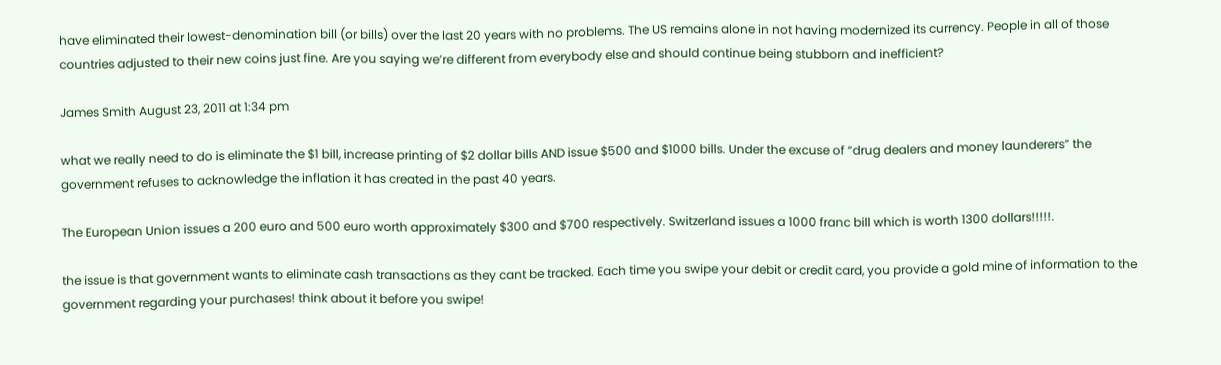have eliminated their lowest-denomination bill (or bills) over the last 20 years with no problems. The US remains alone in not having modernized its currency. People in all of those countries adjusted to their new coins just fine. Are you saying we’re different from everybody else and should continue being stubborn and inefficient?

James Smith August 23, 2011 at 1:34 pm

what we really need to do is eliminate the $1 bill, increase printing of $2 dollar bills AND issue $500 and $1000 bills. Under the excuse of “drug dealers and money launderers” the government refuses to acknowledge the inflation it has created in the past 40 years.

The European Union issues a 200 euro and 500 euro worth approximately $300 and $700 respectively. Switzerland issues a 1000 franc bill which is worth 1300 dollars!!!!!.

the issue is that government wants to eliminate cash transactions as they cant be tracked. Each time you swipe your debit or credit card, you provide a gold mine of information to the government regarding your purchases! think about it before you swipe!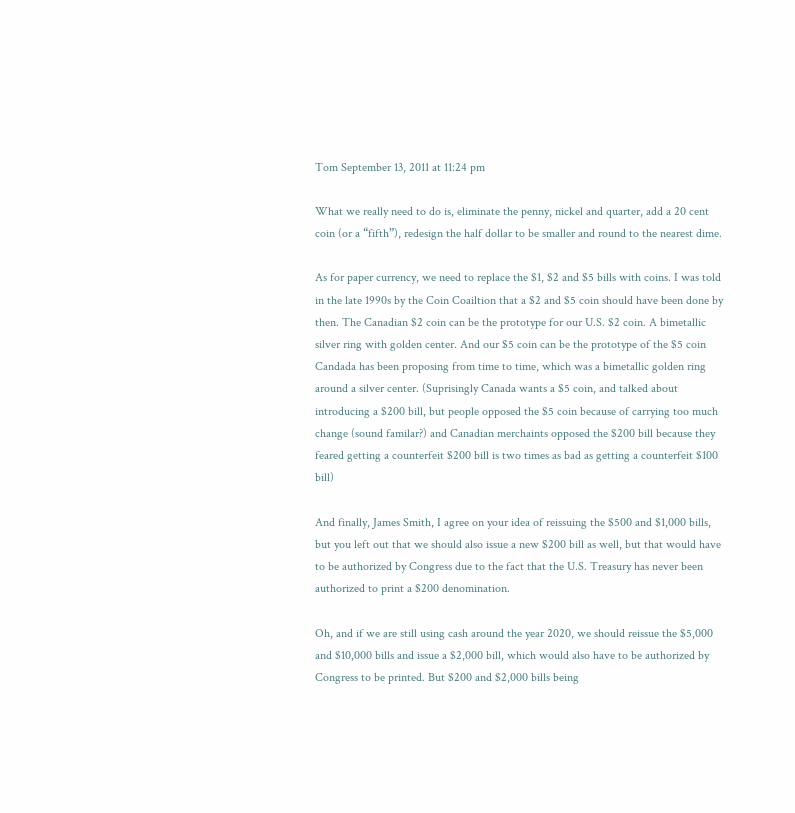Tom September 13, 2011 at 11:24 pm

What we really need to do is, eliminate the penny, nickel and quarter, add a 20 cent coin (or a “fifth”), redesign the half dollar to be smaller and round to the nearest dime.

As for paper currency, we need to replace the $1, $2 and $5 bills with coins. I was told in the late 1990s by the Coin Coailtion that a $2 and $5 coin should have been done by then. The Canadian $2 coin can be the prototype for our U.S. $2 coin. A bimetallic silver ring with golden center. And our $5 coin can be the prototype of the $5 coin Candada has been proposing from time to time, which was a bimetallic golden ring around a silver center. (Suprisingly Canada wants a $5 coin, and talked about introducing a $200 bill, but people opposed the $5 coin because of carrying too much change (sound familar?) and Canadian merchaints opposed the $200 bill because they feared getting a counterfeit $200 bill is two times as bad as getting a counterfeit $100 bill)

And finally, James Smith, I agree on your idea of reissuing the $500 and $1,000 bills, but you left out that we should also issue a new $200 bill as well, but that would have to be authorized by Congress due to the fact that the U.S. Treasury has never been authorized to print a $200 denomination.

Oh, and if we are still using cash around the year 2020, we should reissue the $5,000 and $10,000 bills and issue a $2,000 bill, which would also have to be authorized by Congress to be printed. But $200 and $2,000 bills being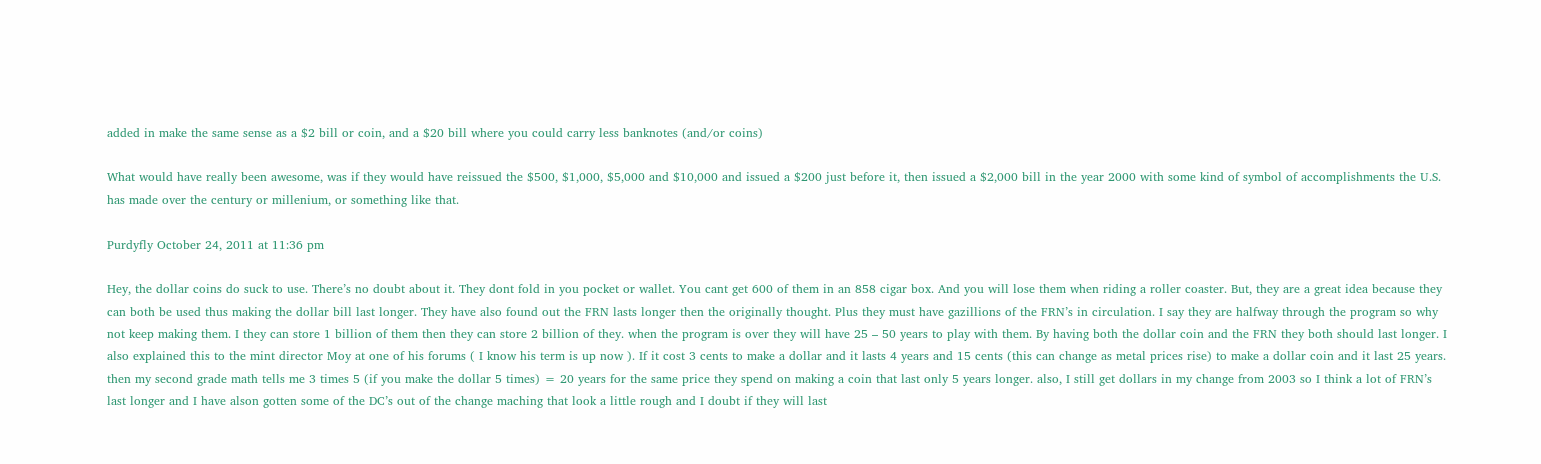added in make the same sense as a $2 bill or coin, and a $20 bill where you could carry less banknotes (and/or coins)

What would have really been awesome, was if they would have reissued the $500, $1,000, $5,000 and $10,000 and issued a $200 just before it, then issued a $2,000 bill in the year 2000 with some kind of symbol of accomplishments the U.S. has made over the century or millenium, or something like that.

Purdyfly October 24, 2011 at 11:36 pm

Hey, the dollar coins do suck to use. There’s no doubt about it. They dont fold in you pocket or wallet. You cant get 600 of them in an 858 cigar box. And you will lose them when riding a roller coaster. But, they are a great idea because they can both be used thus making the dollar bill last longer. They have also found out the FRN lasts longer then the originally thought. Plus they must have gazillions of the FRN’s in circulation. I say they are halfway through the program so why not keep making them. I they can store 1 billion of them then they can store 2 billion of they. when the program is over they will have 25 – 50 years to play with them. By having both the dollar coin and the FRN they both should last longer. I also explained this to the mint director Moy at one of his forums ( I know his term is up now ). If it cost 3 cents to make a dollar and it lasts 4 years and 15 cents (this can change as metal prices rise) to make a dollar coin and it last 25 years. then my second grade math tells me 3 times 5 (if you make the dollar 5 times) = 20 years for the same price they spend on making a coin that last only 5 years longer. also, I still get dollars in my change from 2003 so I think a lot of FRN’s last longer and I have alson gotten some of the DC’s out of the change maching that look a little rough and I doubt if they will last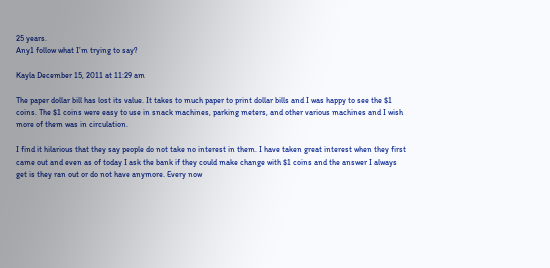25 years.
Any1 follow what I’m trying to say?

Kayla December 15, 2011 at 11:29 am

The paper dollar bill has lost its value. It takes to much paper to print dollar bills and I was happy to see the $1 coins. The $1 coins were easy to use in snack machines, parking meters, and other various machines and I wish more of them was in circulation.

I find it hilarious that they say people do not take no interest in them. I have taken great interest when they first came out and even as of today I ask the bank if they could make change with $1 coins and the answer I always get is they ran out or do not have anymore. Every now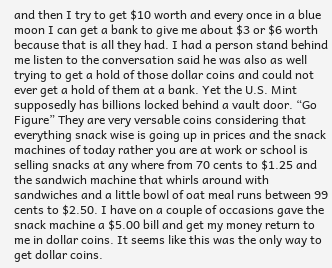and then I try to get $10 worth and every once in a blue moon I can get a bank to give me about $3 or $6 worth because that is all they had. I had a person stand behind me listen to the conversation said he was also as well trying to get a hold of those dollar coins and could not ever get a hold of them at a bank. Yet the U.S. Mint supposedly has billions locked behind a vault door. “Go Figure” They are very versable coins considering that everything snack wise is going up in prices and the snack machines of today rather you are at work or school is selling snacks at any where from 70 cents to $1.25 and the sandwich machine that whirls around with sandwiches and a little bowl of oat meal runs between 99 cents to $2.50. I have on a couple of occasions gave the snack machine a $5.00 bill and get my money return to me in dollar coins. It seems like this was the only way to get dollar coins.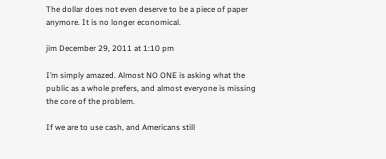The dollar does not even deserve to be a piece of paper anymore. It is no longer economical.

jim December 29, 2011 at 1:10 pm

I’m simply amazed. Almost NO ONE is asking what the public as a whole prefers, and almost everyone is missing the core of the problem.

If we are to use cash, and Americans still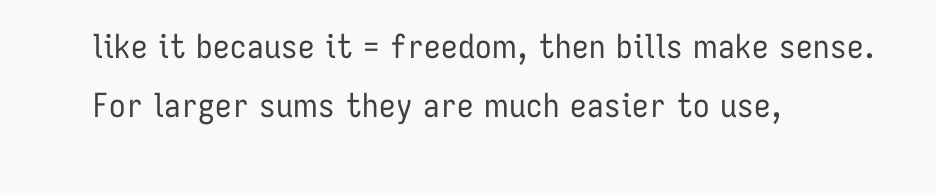like it because it = freedom, then bills make sense. For larger sums they are much easier to use,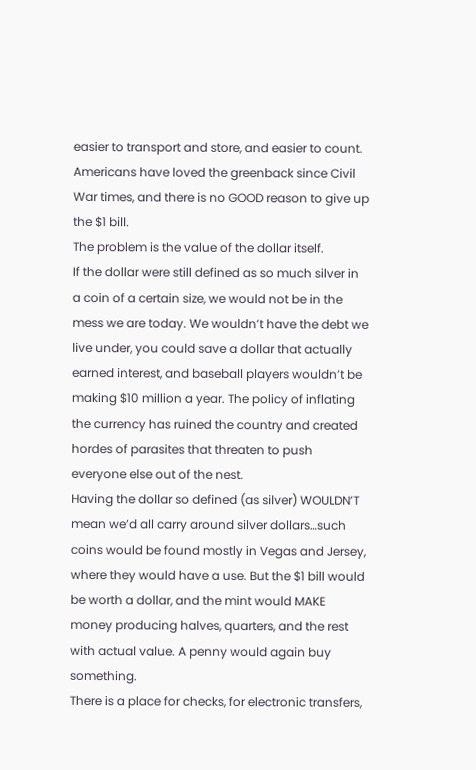easier to transport and store, and easier to count. Americans have loved the greenback since Civil War times, and there is no GOOD reason to give up the $1 bill.
The problem is the value of the dollar itself.
If the dollar were still defined as so much silver in a coin of a certain size, we would not be in the mess we are today. We wouldn’t have the debt we live under, you could save a dollar that actually earned interest, and baseball players wouldn’t be making $10 million a year. The policy of inflating the currency has ruined the country and created hordes of parasites that threaten to push everyone else out of the nest.
Having the dollar so defined (as silver) WOULDN’T mean we’d all carry around silver dollars…such coins would be found mostly in Vegas and Jersey, where they would have a use. But the $1 bill would be worth a dollar, and the mint would MAKE money producing halves, quarters, and the rest with actual value. A penny would again buy something.
There is a place for checks, for electronic transfers,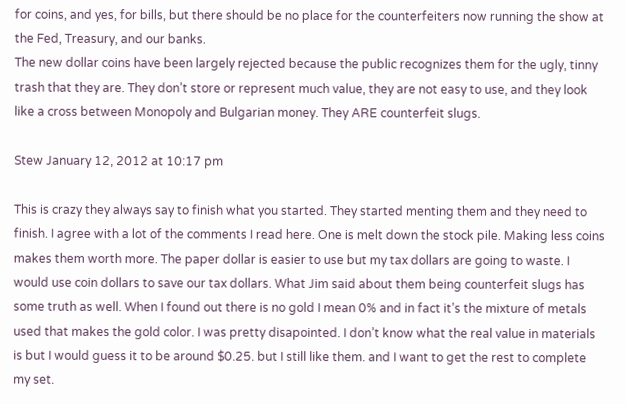for coins, and yes, for bills, but there should be no place for the counterfeiters now running the show at the Fed, Treasury, and our banks.
The new dollar coins have been largely rejected because the public recognizes them for the ugly, tinny trash that they are. They don’t store or represent much value, they are not easy to use, and they look like a cross between Monopoly and Bulgarian money. They ARE counterfeit slugs.

Stew January 12, 2012 at 10:17 pm

This is crazy they always say to finish what you started. They started menting them and they need to finish. I agree with a lot of the comments I read here. One is melt down the stock pile. Making less coins makes them worth more. The paper dollar is easier to use but my tax dollars are going to waste. I would use coin dollars to save our tax dollars. What Jim said about them being counterfeit slugs has some truth as well. When I found out there is no gold I mean 0% and in fact it’s the mixture of metals used that makes the gold color. I was pretty disapointed. I don’t know what the real value in materials is but I would guess it to be around $0.25. but I still like them. and I want to get the rest to complete my set.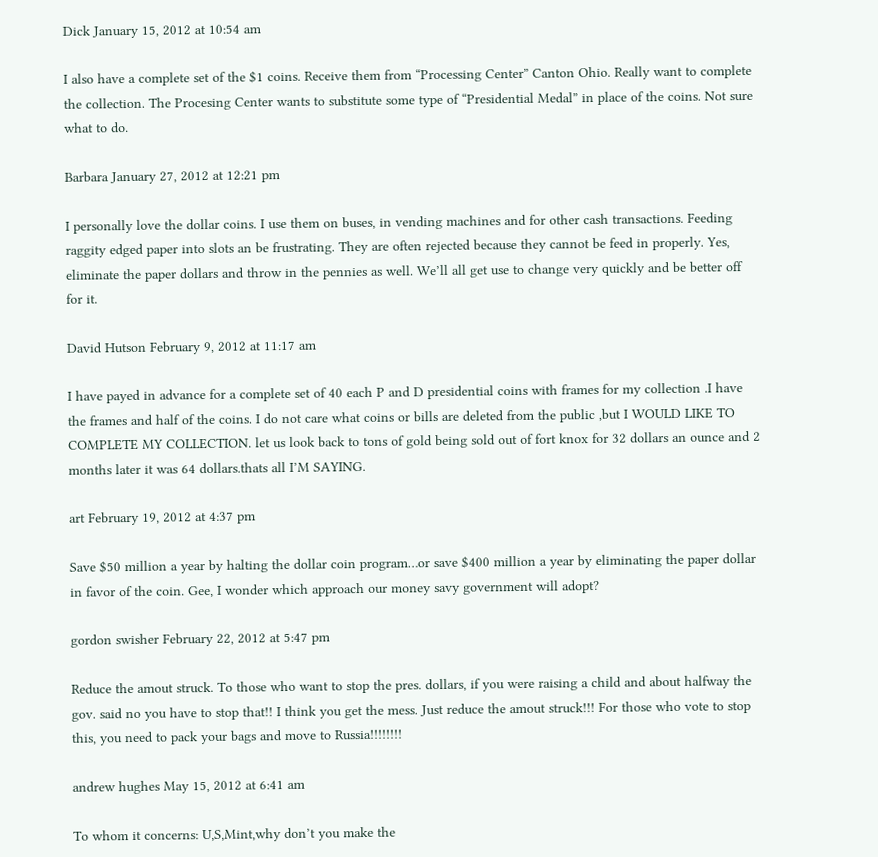Dick January 15, 2012 at 10:54 am

I also have a complete set of the $1 coins. Receive them from “Processing Center” Canton Ohio. Really want to complete the collection. The Procesing Center wants to substitute some type of “Presidential Medal” in place of the coins. Not sure what to do.

Barbara January 27, 2012 at 12:21 pm

I personally love the dollar coins. I use them on buses, in vending machines and for other cash transactions. Feeding raggity edged paper into slots an be frustrating. They are often rejected because they cannot be feed in properly. Yes, eliminate the paper dollars and throw in the pennies as well. We’ll all get use to change very quickly and be better off for it.

David Hutson February 9, 2012 at 11:17 am

I have payed in advance for a complete set of 40 each P and D presidential coins with frames for my collection .I have the frames and half of the coins. I do not care what coins or bills are deleted from the public ,but I WOULD LIKE TO COMPLETE MY COLLECTION. let us look back to tons of gold being sold out of fort knox for 32 dollars an ounce and 2 months later it was 64 dollars.thats all I’M SAYING.

art February 19, 2012 at 4:37 pm

Save $50 million a year by halting the dollar coin program…or save $400 million a year by eliminating the paper dollar in favor of the coin. Gee, I wonder which approach our money savy government will adopt?

gordon swisher February 22, 2012 at 5:47 pm

Reduce the amout struck. To those who want to stop the pres. dollars, if you were raising a child and about halfway the gov. said no you have to stop that!! I think you get the mess. Just reduce the amout struck!!! For those who vote to stop this, you need to pack your bags and move to Russia!!!!!!!!

andrew hughes May 15, 2012 at 6:41 am

To whom it concerns: U,S,Mint,why don’t you make the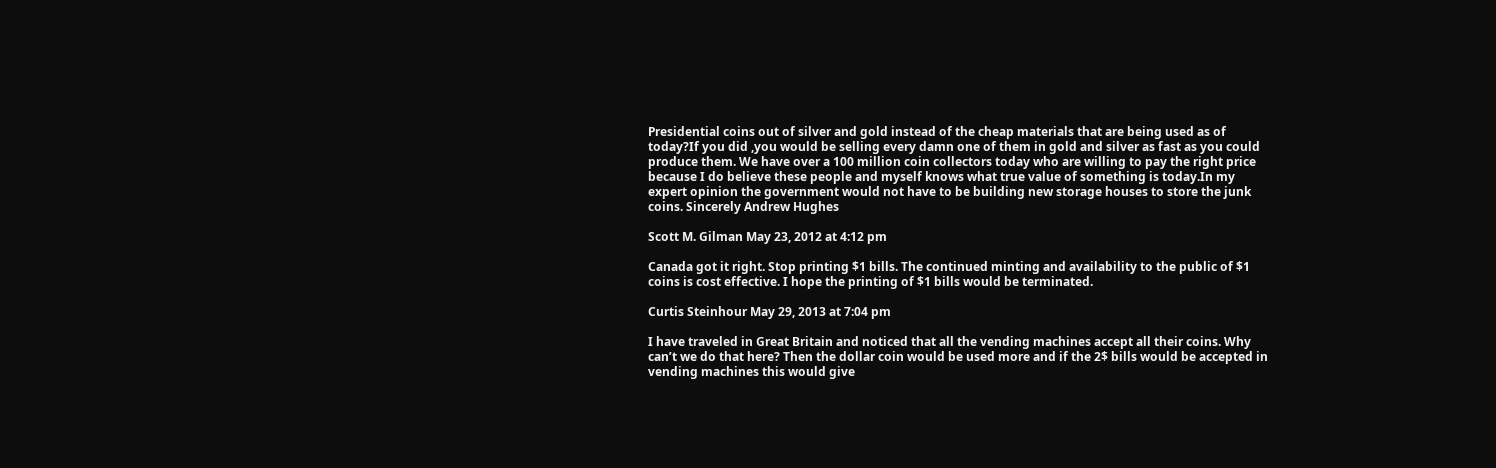Presidential coins out of silver and gold instead of the cheap materials that are being used as of today?If you did ,you would be selling every damn one of them in gold and silver as fast as you could produce them. We have over a 100 million coin collectors today who are willing to pay the right price because I do believe these people and myself knows what true value of something is today.In my expert opinion the government would not have to be building new storage houses to store the junk coins. Sincerely Andrew Hughes

Scott M. Gilman May 23, 2012 at 4:12 pm

Canada got it right. Stop printing $1 bills. The continued minting and availability to the public of $1 coins is cost effective. I hope the printing of $1 bills would be terminated.

Curtis Steinhour May 29, 2013 at 7:04 pm

I have traveled in Great Britain and noticed that all the vending machines accept all their coins. Why can’t we do that here? Then the dollar coin would be used more and if the 2$ bills would be accepted in vending machines this would give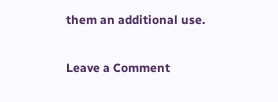them an additional use.

Leave a Comment